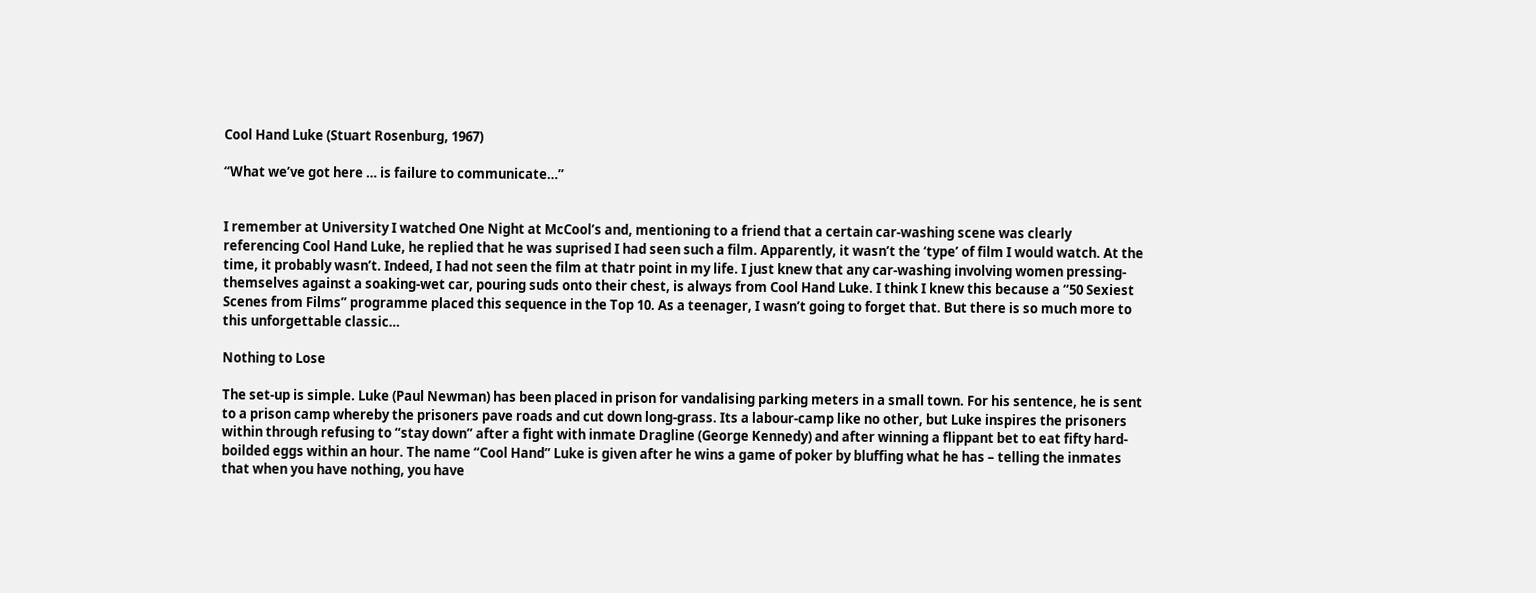Cool Hand Luke (Stuart Rosenburg, 1967)

“What we’ve got here … is failure to communicate…”


I remember at University I watched One Night at McCool’s and, mentioning to a friend that a certain car-washing scene was clearly referencing Cool Hand Luke, he replied that he was suprised I had seen such a film. Apparently, it wasn’t the ‘type’ of film I would watch. At the time, it probably wasn’t. Indeed, I had not seen the film at thatr point in my life. I just knew that any car-washing involving women pressing-themselves against a soaking-wet car, pouring suds onto their chest, is always from Cool Hand Luke. I think I knew this because a “50 Sexiest Scenes from Films” programme placed this sequence in the Top 10. As a teenager, I wasn’t going to forget that. But there is so much more to this unforgettable classic…

Nothing to Lose

The set-up is simple. Luke (Paul Newman) has been placed in prison for vandalising parking meters in a small town. For his sentence, he is sent to a prison camp whereby the prisoners pave roads and cut down long-grass. Its a labour-camp like no other, but Luke inspires the prisoners within through refusing to “stay down” after a fight with inmate Dragline (George Kennedy) and after winning a flippant bet to eat fifty hard-boilded eggs within an hour. The name “Cool Hand” Luke is given after he wins a game of poker by bluffing what he has – telling the inmates that when you have nothing, you have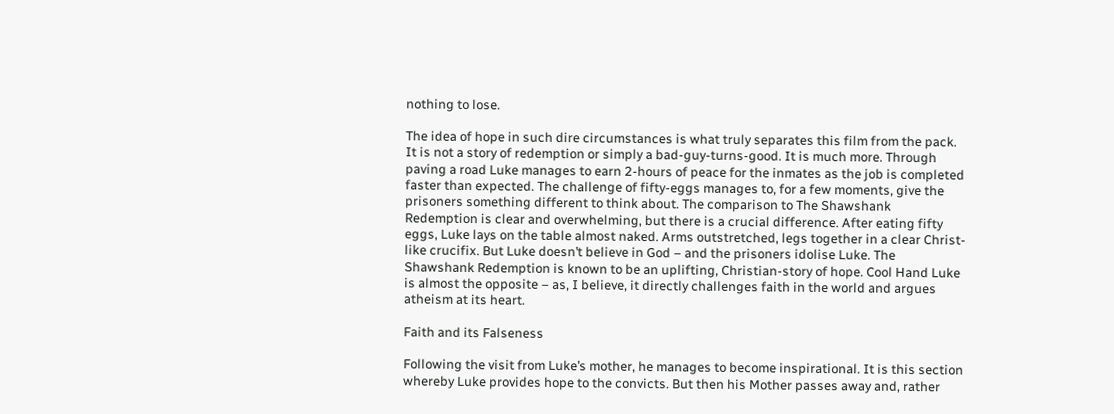nothing to lose.

The idea of hope in such dire circumstances is what truly separates this film from the pack. It is not a story of redemption or simply a bad-guy-turns-good. It is much more. Through paving a road Luke manages to earn 2-hours of peace for the inmates as the job is completed faster than expected. The challenge of fifty-eggs manages to, for a few moments, give the prisoners something different to think about. The comparison to The Shawshank Redemption is clear and overwhelming, but there is a crucial difference. After eating fifty eggs, Luke lays on the table almost naked. Arms outstretched, legs together in a clear Christ-like crucifix. But Luke doesn’t believe in God – and the prisoners idolise Luke. The Shawshank Redemption is known to be an uplifting, Christian-story of hope. Cool Hand Luke is almost the opposite – as, I believe, it directly challenges faith in the world and argues atheism at its heart.

Faith and its Falseness

Following the visit from Luke’s mother, he manages to become inspirational. It is this section whereby Luke provides hope to the convicts. But then his Mother passes away and, rather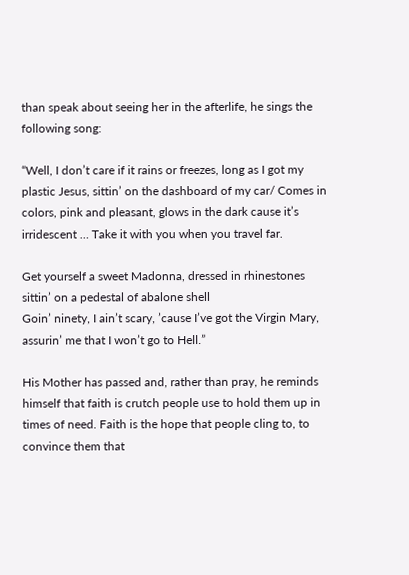than speak about seeing her in the afterlife, he sings the following song:

“Well, I don’t care if it rains or freezes, long as I got my plastic Jesus, sittin’ on the dashboard of my car/ Comes in colors, pink and pleasant, glows in the dark cause it’s irridescent … Take it with you when you travel far.

Get yourself a sweet Madonna, dressed in rhinestones sittin’ on a pedestal of abalone shell
Goin’ ninety, I ain’t scary, ’cause I’ve got the Virgin Mary, assurin’ me that I won’t go to Hell.”

His Mother has passed and, rather than pray, he reminds himself that faith is crutch people use to hold them up in times of need. Faith is the hope that people cling to, to convince them that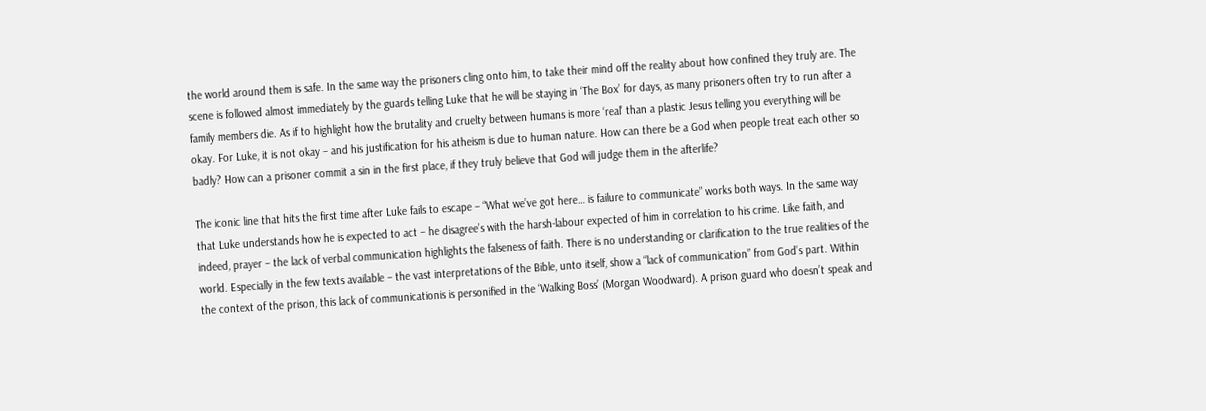the world around them is safe. In the same way the prisoners cling onto him, to take their mind off the reality about how confined they truly are. The scene is followed almost immediately by the guards telling Luke that he will be staying in ‘The Box’ for days, as many prisoners often try to run after a family members die. As if to highlight how the brutality and cruelty between humans is more ‘real’ than a plastic Jesus telling you everything will be okay. For Luke, it is not okay – and his justification for his atheism is due to human nature. How can there be a God when people treat each other so badly? How can a prisoner commit a sin in the first place, if they truly believe that God will judge them in the afterlife?

The iconic line that hits the first time after Luke fails to escape – “What we’ve got here… is failure to communicate” works both ways. In the same way that Luke understands how he is expected to act – he disagree’s with the harsh-labour expected of him in correlation to his crime. Like faith, and indeed, prayer – the lack of verbal communication highlights the falseness of faith. There is no understanding or clarification to the true realities of the world. Especially in the few texts available – the vast interpretations of the Bible, unto itself, show a “lack of communication” from God’s part. Within the context of the prison, this lack of communicationis is personified in the ‘Walking Boss’ (Morgan Woodward). A prison guard who doesn’t speak and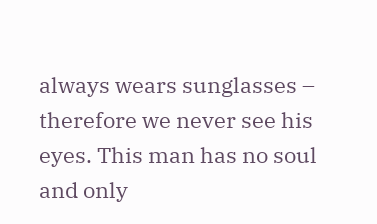always wears sunglasses – therefore we never see his eyes. This man has no soul and only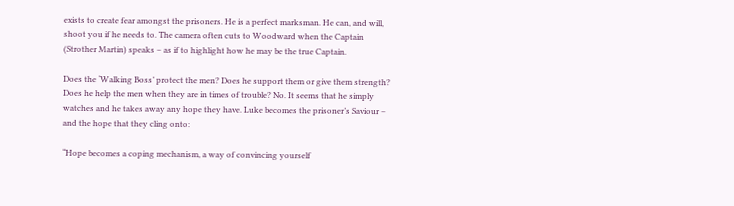exists to create fear amongst the prisoners. He is a perfect marksman. He can, and will, shoot you if he needs to. The camera often cuts to Woodward when the Captain (Strother Martin) speaks – as if to highlight how he may be the true Captain.

Does the ‘Walking Boss’ protect the men? Does he support them or give them strength? Does he help the men when they are in times of trouble? No. It seems that he simply watches and he takes away any hope they have. Luke becomes the prisoner’s Saviour – and the hope that they cling onto:

“Hope becomes a coping mechanism, a way of convincing yourself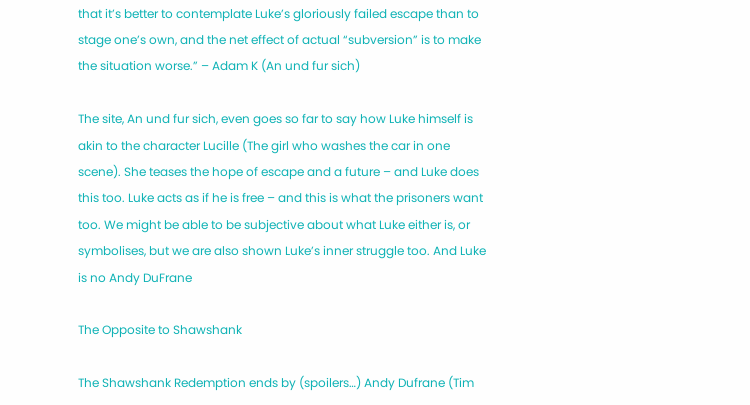that it’s better to contemplate Luke’s gloriously failed escape than to stage one’s own, and the net effect of actual “subversion” is to make the situation worse.” – Adam K (An und fur sich)

The site, An und fur sich, even goes so far to say how Luke himself is akin to the character Lucille (The girl who washes the car in one scene). She teases the hope of escape and a future – and Luke does this too. Luke acts as if he is free – and this is what the prisoners want too. We might be able to be subjective about what Luke either is, or symbolises, but we are also shown Luke’s inner struggle too. And Luke is no Andy DuFrane

The Opposite to Shawshank

The Shawshank Redemption ends by (spoilers…) Andy Dufrane (Tim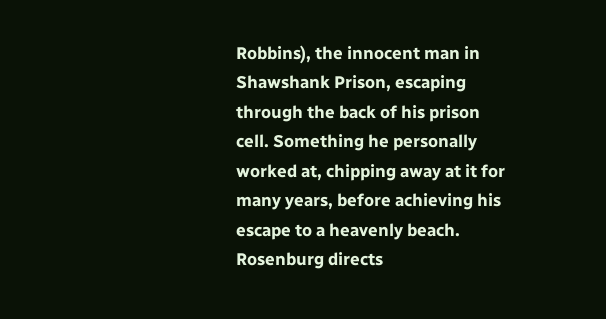Robbins), the innocent man in Shawshank Prison, escaping through the back of his prison cell. Something he personally worked at, chipping away at it for many years, before achieving his escape to a heavenly beach. Rosenburg directs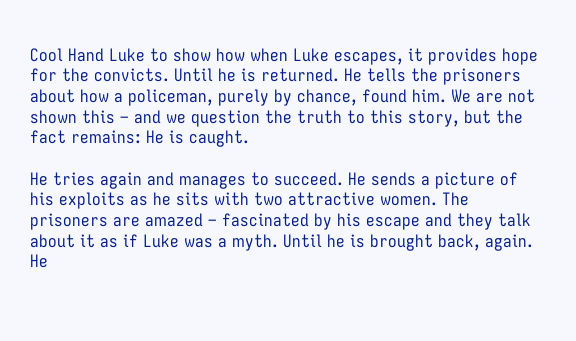Cool Hand Luke to show how when Luke escapes, it provides hope for the convicts. Until he is returned. He tells the prisoners about how a policeman, purely by chance, found him. We are not shown this – and we question the truth to this story, but the fact remains: He is caught.

He tries again and manages to succeed. He sends a picture of his exploits as he sits with two attractive women. The prisoners are amazed – fascinated by his escape and they talk about it as if Luke was a myth. Until he is brought back, again. He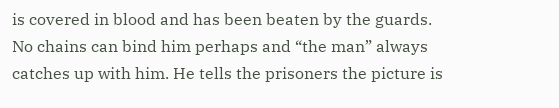is covered in blood and has been beaten by the guards. No chains can bind him perhaps and “the man” always catches up with him. He tells the prisoners the picture is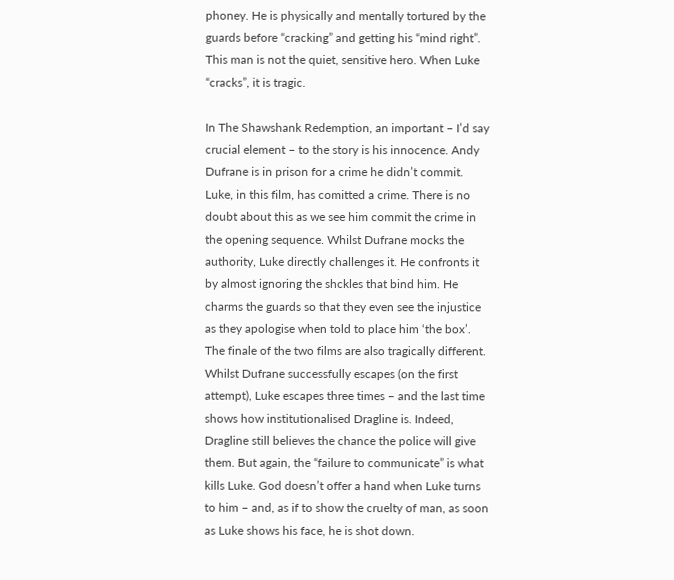phoney. He is physically and mentally tortured by the guards before “cracking” and getting his “mind right”. This man is not the quiet, sensitive hero. When Luke “cracks”, it is tragic.

In The Shawshank Redemption, an important – I’d say crucial element – to the story is his innocence. Andy Dufrane is in prison for a crime he didn’t commit. Luke, in this film, has comitted a crime. There is no doubt about this as we see him commit the crime in the opening sequence. Whilst Dufrane mocks the authority, Luke directly challenges it. He confronts it by almost ignoring the shckles that bind him. He charms the guards so that they even see the injustice as they apologise when told to place him ‘the box’. The finale of the two films are also tragically different. Whilst Dufrane successfully escapes (on the first attempt), Luke escapes three times – and the last time shows how institutionalised Dragline is. Indeed, Dragline still believes the chance the police will give them. But again, the “failure to communicate” is what kills Luke. God doesn’t offer a hand when Luke turns to him – and, as if to show the cruelty of man, as soon as Luke shows his face, he is shot down.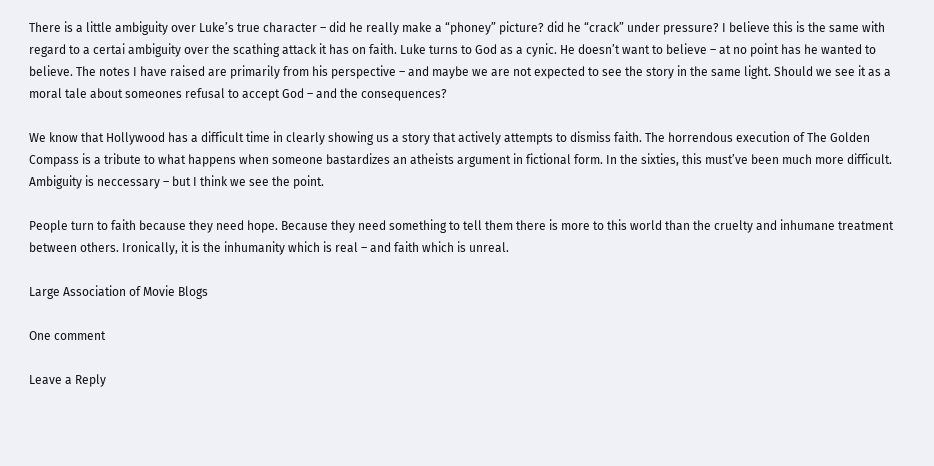There is a little ambiguity over Luke’s true character – did he really make a “phoney” picture? did he “crack” under pressure? I believe this is the same with regard to a certai ambiguity over the scathing attack it has on faith. Luke turns to God as a cynic. He doesn’t want to believe – at no point has he wanted to believe. The notes I have raised are primarily from his perspective – and maybe we are not expected to see the story in the same light. Should we see it as a moral tale about someones refusal to accept God – and the consequences?

We know that Hollywood has a difficult time in clearly showing us a story that actively attempts to dismiss faith. The horrendous execution of The Golden Compass is a tribute to what happens when someone bastardizes an atheists argument in fictional form. In the sixties, this must’ve been much more difficult. Ambiguity is neccessary – but I think we see the point.

People turn to faith because they need hope. Because they need something to tell them there is more to this world than the cruelty and inhumane treatment between others. Ironically, it is the inhumanity which is real – and faith which is unreal.

Large Association of Movie Blogs

One comment

Leave a Reply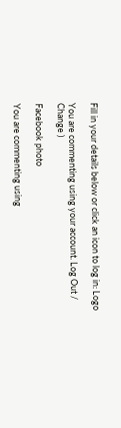Fill in your details below or click an icon to log in: Logo

You are commenting using your account. Log Out /  Change )

Facebook photo

You are commenting using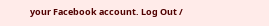your Facebook account. Log Out /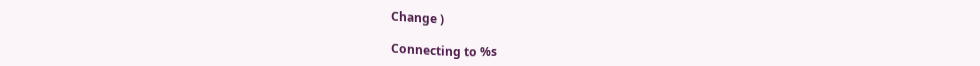Change )

Connecting to %s